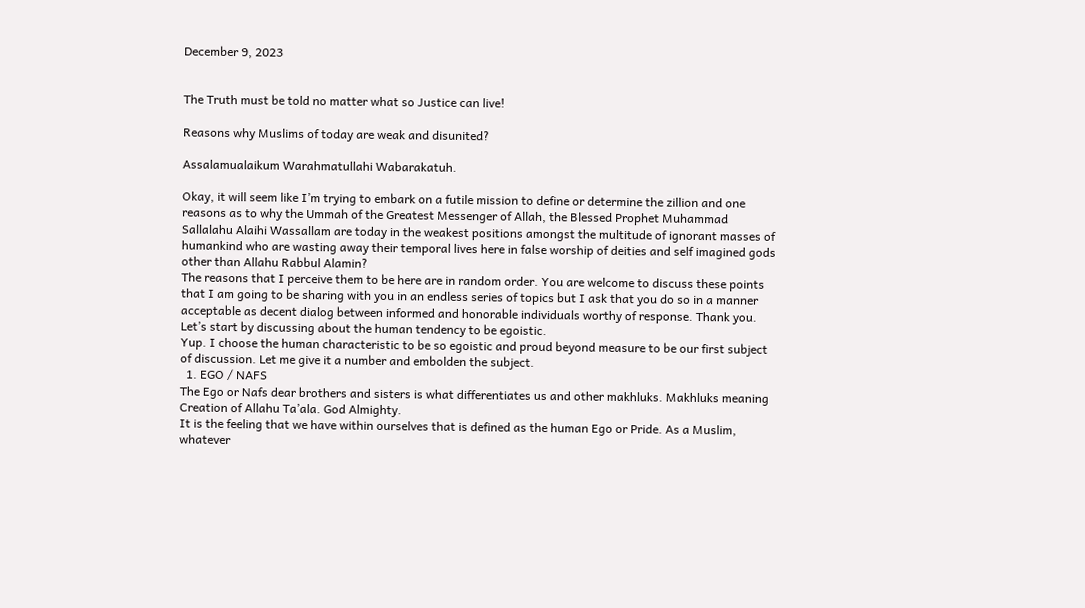December 9, 2023


The Truth must be told no matter what so Justice can live!

Reasons why Muslims of today are weak and disunited?

Assalamualaikum Warahmatullahi Wabarakatuh.

Okay, it will seem like I’m trying to embark on a futile mission to define or determine the zillion and one reasons as to why the Ummah of the Greatest Messenger of Allah, the Blessed Prophet Muhammad Sallalahu Alaihi Wassallam are today in the weakest positions amongst the multitude of ignorant masses of humankind who are wasting away their temporal lives here in false worship of deities and self imagined gods other than Allahu Rabbul Alamin?
The reasons that I perceive them to be here are in random order. You are welcome to discuss these points that I am going to be sharing with you in an endless series of topics but I ask that you do so in a manner acceptable as decent dialog between informed and honorable individuals worthy of response. Thank you.
Let’s start by discussing about the human tendency to be egoistic.
Yup. I choose the human characteristic to be so egoistic and proud beyond measure to be our first subject of discussion. Let me give it a number and embolden the subject.
  1. EGO / NAFS
The Ego or Nafs dear brothers and sisters is what differentiates us and other makhluks. Makhluks meaning Creation of Allahu Ta’ala. God Almighty.
It is the feeling that we have within ourselves that is defined as the human Ego or Pride. As a Muslim, whatever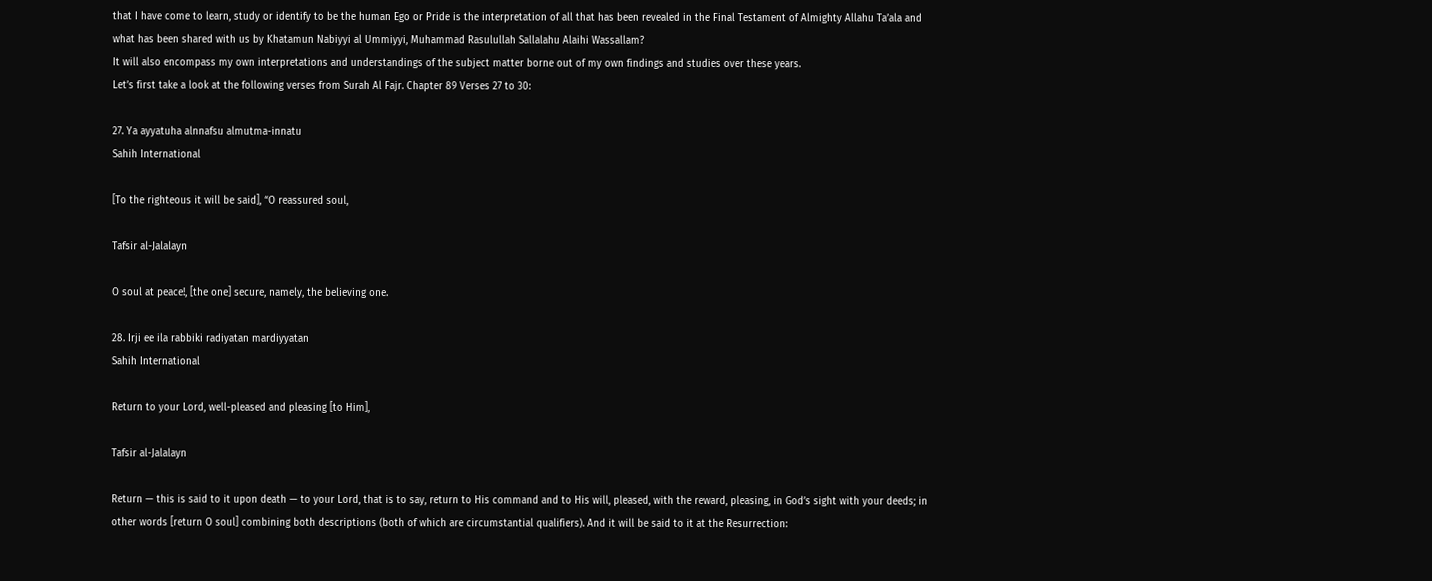that I have come to learn, study or identify to be the human Ego or Pride is the interpretation of all that has been revealed in the Final Testament of Almighty Allahu Ta’ala and what has been shared with us by Khatamun Nabiyyi al Ummiyyi, Muhammad Rasulullah Sallalahu Alaihi Wassallam?
It will also encompass my own interpretations and understandings of the subject matter borne out of my own findings and studies over these years.
Let’s first take a look at the following verses from Surah Al Fajr. Chapter 89 Verses 27 to 30:

27. Ya ayyatuha alnnafsu almutma-innatu
Sahih International

[To the righteous it will be said], “O reassured soul,

Tafsir al-Jalalayn

O soul at peace!, [the one] secure, namely, the believing one.

28. Irji ee ila rabbiki radiyatan mardiyyatan
Sahih International

Return to your Lord, well-pleased and pleasing [to Him],

Tafsir al-Jalalayn

Return — this is said to it upon death — to your Lord, that is to say, return to His command and to His will, pleased, with the reward, pleasing, in God’s sight with your deeds; in other words [return O soul] combining both descriptions (both of which are circumstantial qualifiers). And it will be said to it at the Resurrection: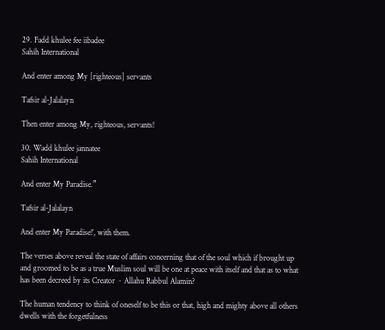29. Fadd khulee fee iibadee
Sahih International

And enter among My [righteous] servants

Tafsir al-Jalalayn

Then enter among My, righteous, servants!

30. Wadd khulee jannatee
Sahih International

And enter My Paradise.”

Tafsir al-Jalalayn

And enter My Paradise!’, with them.

The verses above reveal the state of affairs concerning that of the soul which if brought up and groomed to be as a true Muslim soul will be one at peace with itself and that as to what has been decreed by its Creator ~ Allahu Rabbul Alamin?

The human tendency to think of oneself to be this or that, high and mighty above all others dwells with the forgetfulness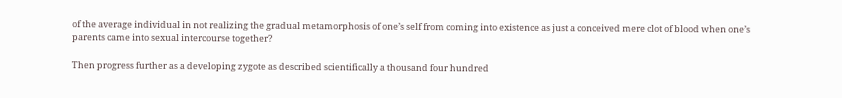of the average individual in not realizing the gradual metamorphosis of one’s self from coming into existence as just a conceived mere clot of blood when one’s parents came into sexual intercourse together?

Then progress further as a developing zygote as described scientifically a thousand four hundred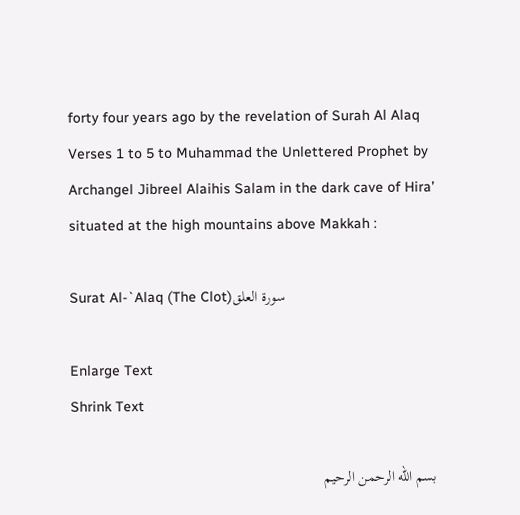forty four years ago by the revelation of Surah Al Alaq Verses 1 to 5 to Muhammad the Unlettered Prophet by Archangel Jibreel Alaihis Salam in the dark cave of Hira’ situated at the high mountains above Makkah :

Surat Al-`Alaq (The Clot)سورة العلق

Enlarge Text
Shrink Text

بسم الله الرحمن الرحيم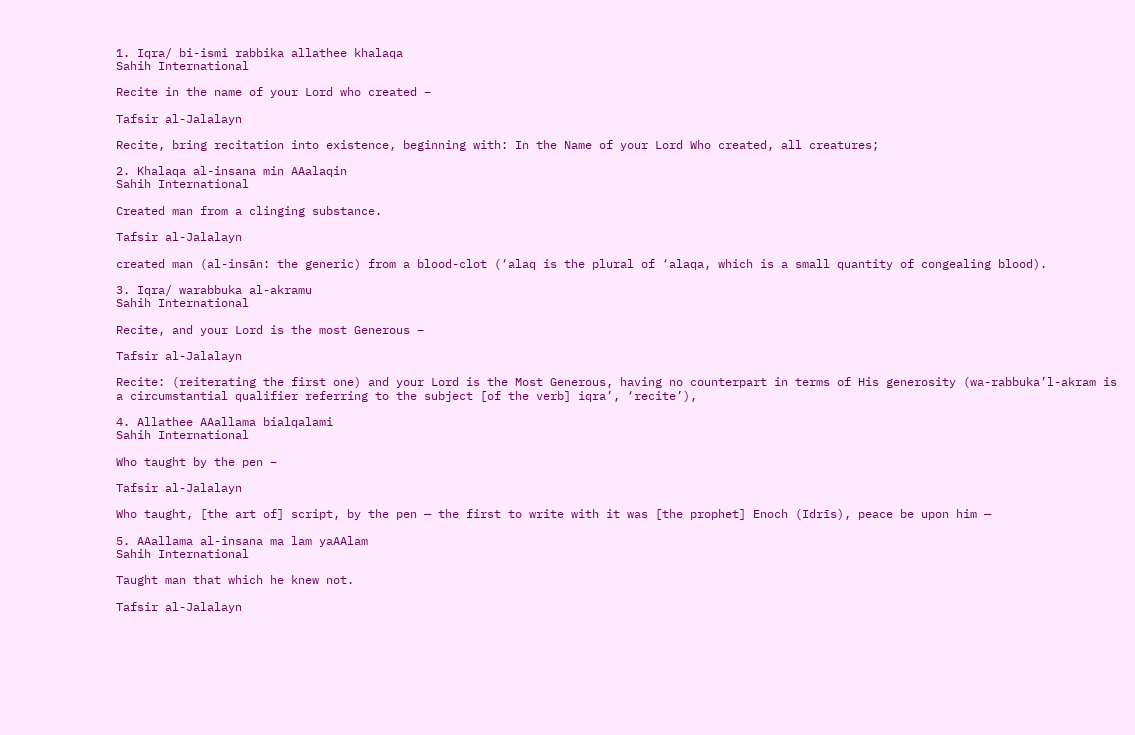1. Iqra/ bi-ismi rabbika allathee khalaqa
Sahih International

Recite in the name of your Lord who created –

Tafsir al-Jalalayn

Recite, bring recitation into existence, beginning with: In the Name of your Lord Who created, all creatures;

2. Khalaqa al-insana min AAalaqin
Sahih International

Created man from a clinging substance.

Tafsir al-Jalalayn

created man (al-insān: the generic) from a blood-clot (‘alaq is the plural of ‘alaqa, which is a small quantity of congealing blood).

3. Iqra/ warabbuka al-akramu
Sahih International

Recite, and your Lord is the most Generous –

Tafsir al-Jalalayn

Recite: (reiterating the first one) and your Lord is the Most Generous, having no counterpart in terms of His generosity (wa-rabbuka’l-akram is a circumstantial qualifier referring to the subject [of the verb] iqra’, ‘recite’),

4. Allathee AAallama bialqalami
Sahih International

Who taught by the pen –

Tafsir al-Jalalayn

Who taught, [the art of] script, by the pen — the first to write with it was [the prophet] Enoch (Idrīs), peace be upon him —

5. AAallama al-insana ma lam yaAAlam
Sahih International

Taught man that which he knew not.

Tafsir al-Jalalayn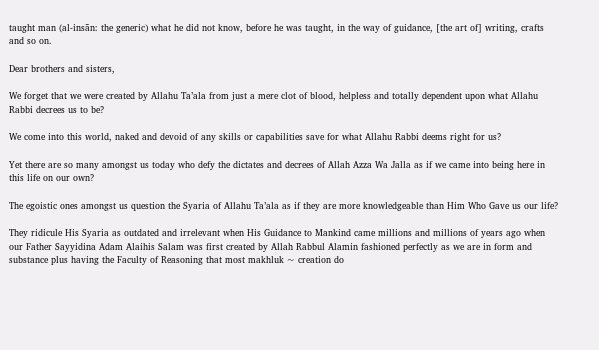taught man (al-insān: the generic) what he did not know, before he was taught, in the way of guidance, [the art of] writing, crafts and so on.

Dear brothers and sisters,

We forget that we were created by Allahu Ta’ala from just a mere clot of blood, helpless and totally dependent upon what Allahu Rabbi decrees us to be?

We come into this world, naked and devoid of any skills or capabilities save for what Allahu Rabbi deems right for us?

Yet there are so many amongst us today who defy the dictates and decrees of Allah Azza Wa Jalla as if we came into being here in this life on our own?

The egoistic ones amongst us question the Syaria of Allahu Ta’ala as if they are more knowledgeable than Him Who Gave us our life?

They ridicule His Syaria as outdated and irrelevant when His Guidance to Mankind came millions and millions of years ago when our Father Sayyidina Adam Alaihis Salam was first created by Allah Rabbul Alamin fashioned perfectly as we are in form and substance plus having the Faculty of Reasoning that most makhluk ~ creation do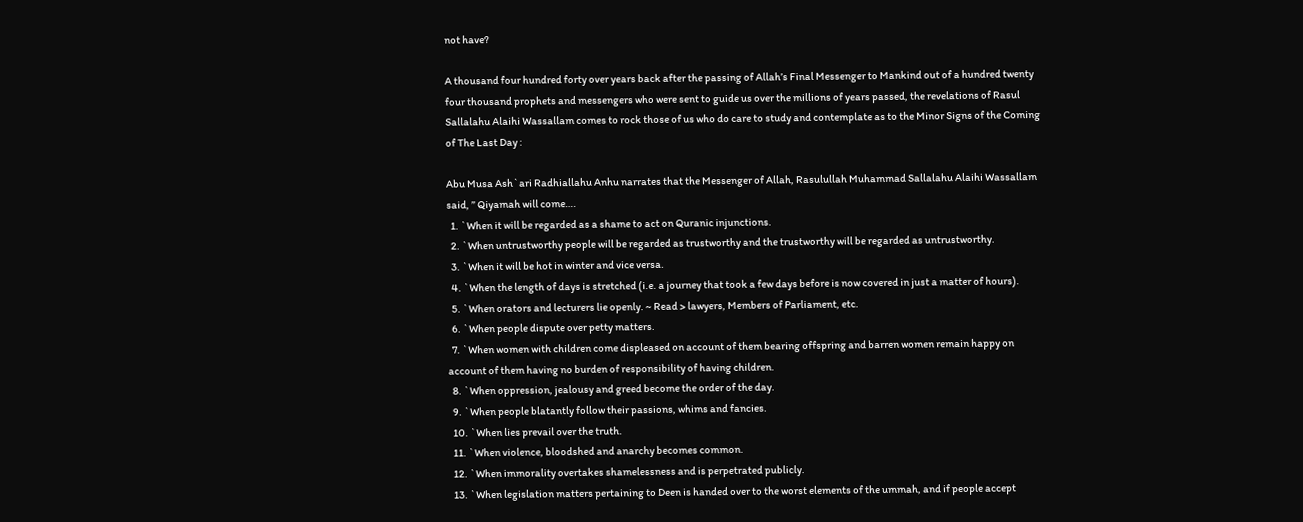not have?

A thousand four hundred forty over years back after the passing of Allah’s Final Messenger to Mankind out of a hundred twenty four thousand prophets and messengers who were sent to guide us over the millions of years passed, the revelations of Rasul Sallalahu Alaihi Wassallam comes to rock those of us who do care to study and contemplate as to the Minor Signs of the Coming of The Last Day :

Abu Musa Ash`ari Radhiallahu Anhu narrates that the Messenger of Allah, Rasulullah Muhammad Sallalahu Alaihi Wassallam said, ” Qiyamah will come….
  1. `When it will be regarded as a shame to act on Quranic injunctions.
  2. `When untrustworthy people will be regarded as trustworthy and the trustworthy will be regarded as untrustworthy.
  3. `When it will be hot in winter and vice versa.
  4. `When the length of days is stretched (i.e. a journey that took a few days before is now covered in just a matter of hours).
  5. `When orators and lecturers lie openly. ~ Read > lawyers, Members of Parliament, etc.
  6. `When people dispute over petty matters.
  7. `When women with children come displeased on account of them bearing offspring and barren women remain happy on account of them having no burden of responsibility of having children.
  8. `When oppression, jealousy and greed become the order of the day.
  9. `When people blatantly follow their passions, whims and fancies.
  10. `When lies prevail over the truth.
  11. `When violence, bloodshed and anarchy becomes common.
  12. `When immorality overtakes shamelessness and is perpetrated publicly.
  13. `When legislation matters pertaining to Deen is handed over to the worst elements of the ummah, and if people accept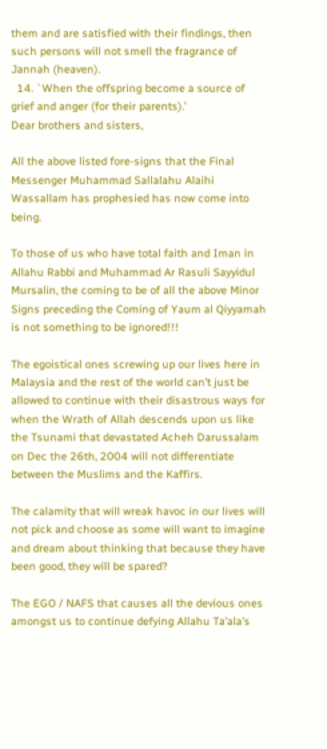them and are satisfied with their findings, then such persons will not smell the fragrance of Jannah (heaven).
  14. `When the offspring become a source of grief and anger (for their parents).’
Dear brothers and sisters,

All the above listed fore-signs that the Final Messenger Muhammad Sallalahu Alaihi Wassallam has prophesied has now come into being.

To those of us who have total faith and Iman in Allahu Rabbi and Muhammad Ar Rasuli Sayyidul Mursalin, the coming to be of all the above Minor Signs preceding the Coming of Yaum al Qiyyamah is not something to be ignored!!!

The egoistical ones screwing up our lives here in Malaysia and the rest of the world can’t just be allowed to continue with their disastrous ways for when the Wrath of Allah descends upon us like the Tsunami that devastated Acheh Darussalam on Dec the 26th, 2004 will not differentiate between the Muslims and the Kaffirs.

The calamity that will wreak havoc in our lives will not pick and choose as some will want to imagine and dream about thinking that because they have been good, they will be spared?

The EGO / NAFS that causes all the devious ones amongst us to continue defying Allahu Ta’ala’s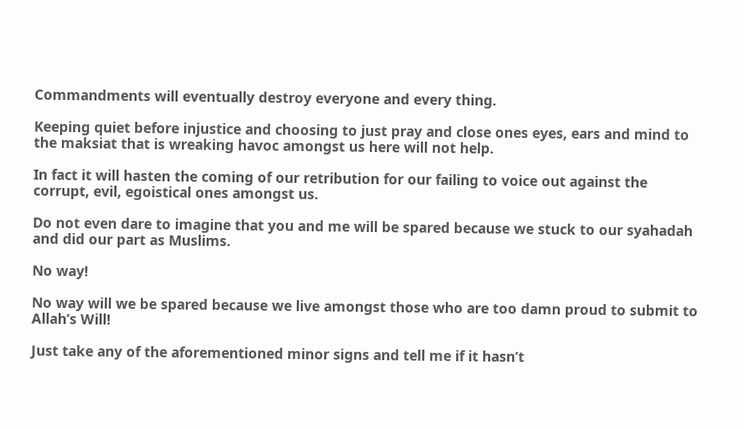Commandments will eventually destroy everyone and every thing.

Keeping quiet before injustice and choosing to just pray and close ones eyes, ears and mind to the maksiat that is wreaking havoc amongst us here will not help.

In fact it will hasten the coming of our retribution for our failing to voice out against the corrupt, evil, egoistical ones amongst us.

Do not even dare to imagine that you and me will be spared because we stuck to our syahadah and did our part as Muslims.

No way!

No way will we be spared because we live amongst those who are too damn proud to submit to Allah’s Will!

Just take any of the aforementioned minor signs and tell me if it hasn’t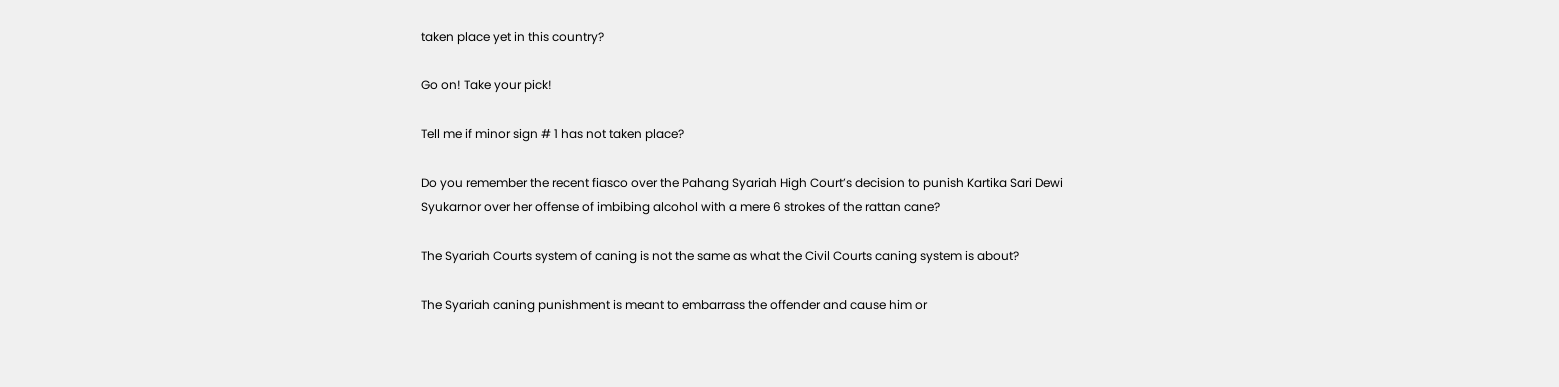taken place yet in this country?

Go on! Take your pick!

Tell me if minor sign # 1 has not taken place?

Do you remember the recent fiasco over the Pahang Syariah High Court’s decision to punish Kartika Sari Dewi Syukarnor over her offense of imbibing alcohol with a mere 6 strokes of the rattan cane?

The Syariah Courts system of caning is not the same as what the Civil Courts caning system is about?

The Syariah caning punishment is meant to embarrass the offender and cause him or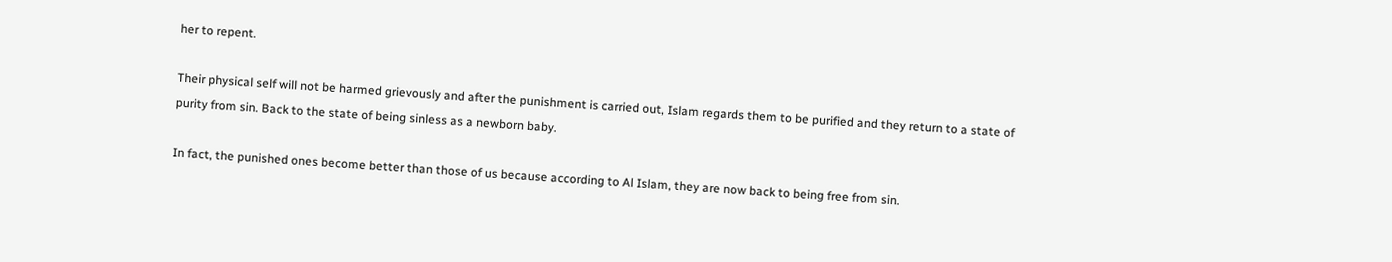her to repent.

Their physical self will not be harmed grievously and after the punishment is carried out, Islam regards them to be purified and they return to a state of purity from sin. Back to the state of being sinless as a newborn baby.

In fact, the punished ones become better than those of us because according to Al Islam, they are now back to being free from sin.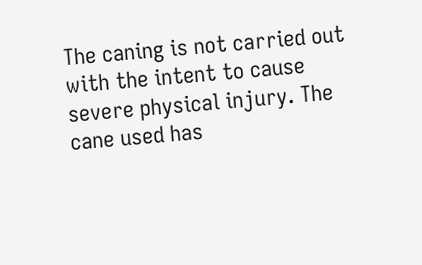The caning is not carried out with the intent to cause severe physical injury. The cane used has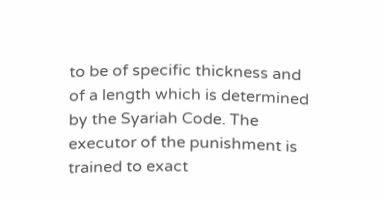to be of specific thickness and of a length which is determined by the Syariah Code. The executor of the punishment is trained to exact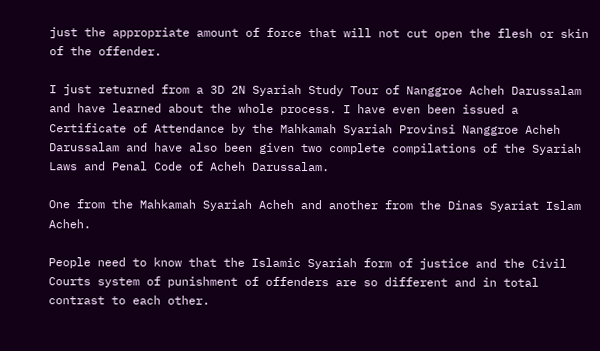just the appropriate amount of force that will not cut open the flesh or skin of the offender.

I just returned from a 3D 2N Syariah Study Tour of Nanggroe Acheh Darussalam and have learned about the whole process. I have even been issued a Certificate of Attendance by the Mahkamah Syariah Provinsi Nanggroe Acheh Darussalam and have also been given two complete compilations of the Syariah Laws and Penal Code of Acheh Darussalam.

One from the Mahkamah Syariah Acheh and another from the Dinas Syariat Islam Acheh.

People need to know that the Islamic Syariah form of justice and the Civil Courts system of punishment of offenders are so different and in total contrast to each other.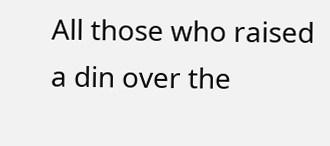All those who raised a din over the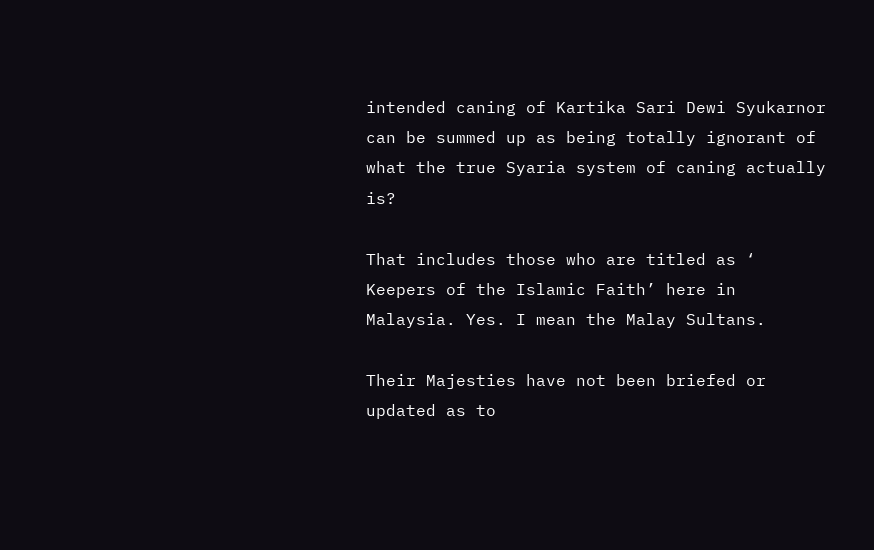intended caning of Kartika Sari Dewi Syukarnor can be summed up as being totally ignorant of what the true Syaria system of caning actually is?

That includes those who are titled as ‘ Keepers of the Islamic Faith’ here in Malaysia. Yes. I mean the Malay Sultans.

Their Majesties have not been briefed or updated as to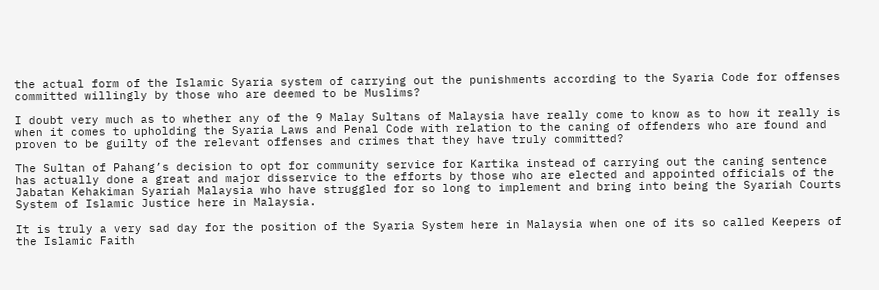the actual form of the Islamic Syaria system of carrying out the punishments according to the Syaria Code for offenses committed willingly by those who are deemed to be Muslims?

I doubt very much as to whether any of the 9 Malay Sultans of Malaysia have really come to know as to how it really is when it comes to upholding the Syaria Laws and Penal Code with relation to the caning of offenders who are found and proven to be guilty of the relevant offenses and crimes that they have truly committed?

The Sultan of Pahang’s decision to opt for community service for Kartika instead of carrying out the caning sentence has actually done a great and major disservice to the efforts by those who are elected and appointed officials of the Jabatan Kehakiman Syariah Malaysia who have struggled for so long to implement and bring into being the Syariah Courts System of Islamic Justice here in Malaysia.

It is truly a very sad day for the position of the Syaria System here in Malaysia when one of its so called Keepers of the Islamic Faith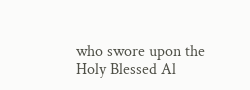who swore upon the Holy Blessed Al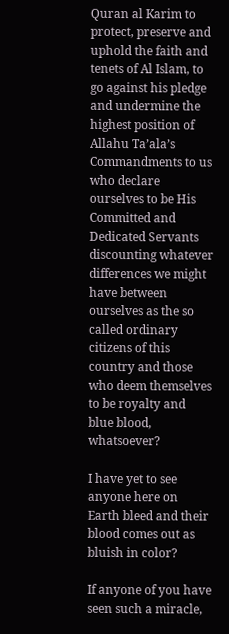Quran al Karim to protect, preserve and uphold the faith and tenets of Al Islam, to go against his pledge and undermine the highest position of Allahu Ta’ala’s Commandments to us who declare ourselves to be His Committed and Dedicated Servants discounting whatever differences we might have between ourselves as the so called ordinary citizens of this country and those who deem themselves to be royalty and blue blood, whatsoever?

I have yet to see anyone here on Earth bleed and their blood comes out as bluish in color?

If anyone of you have seen such a miracle,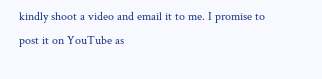kindly shoot a video and email it to me. I promise to post it on YouTube as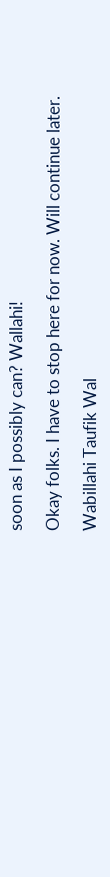soon as I possibly can? Wallahi!

Okay folks. I have to stop here for now. Will continue later.

Wabillahi Taufik Wal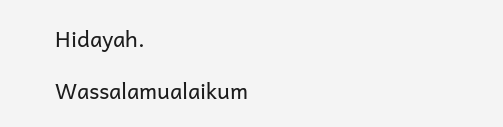Hidayah.

Wassalamualaikum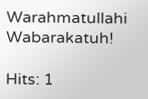Warahmatullahi Wabarakatuh!

Hits: 1